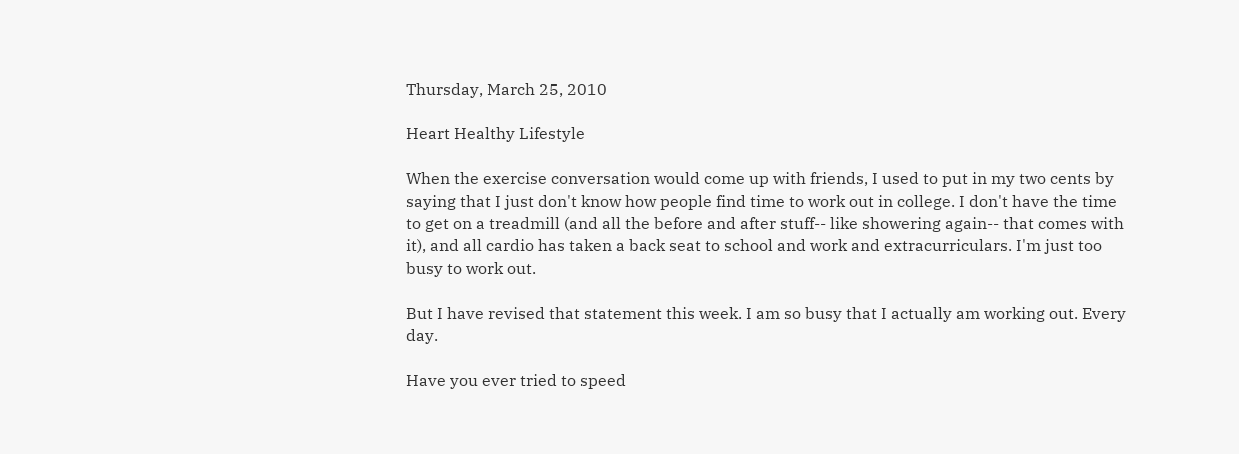Thursday, March 25, 2010

Heart Healthy Lifestyle

When the exercise conversation would come up with friends, I used to put in my two cents by saying that I just don't know how people find time to work out in college. I don't have the time to get on a treadmill (and all the before and after stuff-- like showering again-- that comes with it), and all cardio has taken a back seat to school and work and extracurriculars. I'm just too busy to work out.

But I have revised that statement this week. I am so busy that I actually am working out. Every day.

Have you ever tried to speed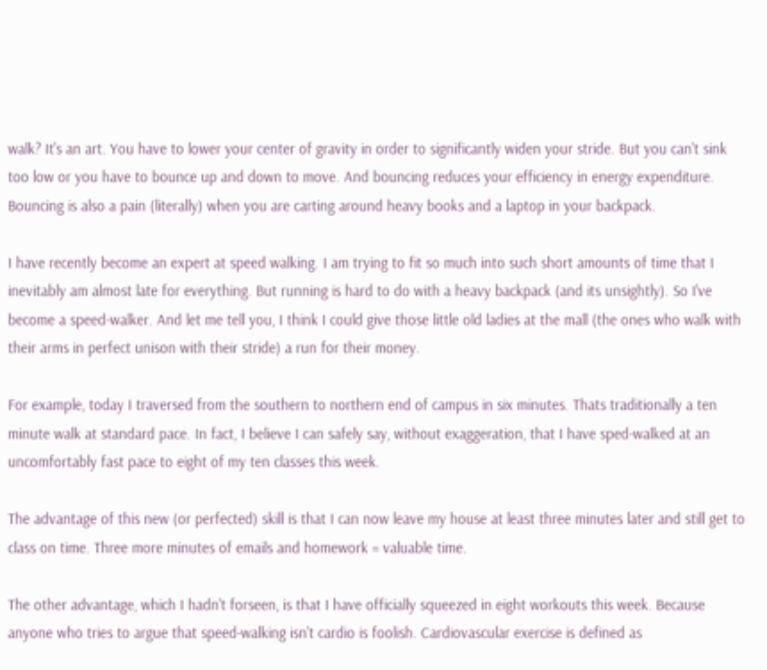walk? It's an art. You have to lower your center of gravity in order to significantly widen your stride. But you can't sink too low or you have to bounce up and down to move. And bouncing reduces your efficiency in energy expenditure. Bouncing is also a pain (literally) when you are carting around heavy books and a laptop in your backpack.

I have recently become an expert at speed walking. I am trying to fit so much into such short amounts of time that I inevitably am almost late for everything. But running is hard to do with a heavy backpack (and its unsightly). So I've become a speed-walker. And let me tell you, I think I could give those little old ladies at the mall (the ones who walk with their arms in perfect unison with their stride) a run for their money.

For example, today I traversed from the southern to northern end of campus in six minutes. Thats traditionally a ten minute walk at standard pace. In fact, I believe I can safely say, without exaggeration, that I have sped-walked at an uncomfortably fast pace to eight of my ten classes this week.

The advantage of this new (or perfected) skill is that I can now leave my house at least three minutes later and still get to class on time. Three more minutes of emails and homework = valuable time.

The other advantage, which I hadn't forseen, is that I have officially squeezed in eight workouts this week. Because anyone who tries to argue that speed-walking isn't cardio is foolish. Cardiovascular exercise is defined as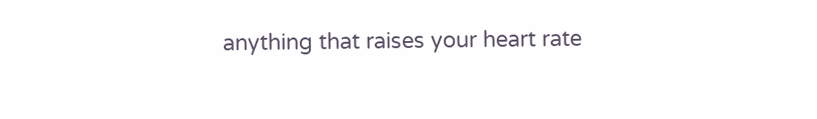anything that raises your heart rate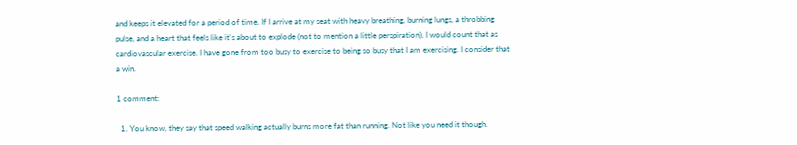and keeps it elevated for a period of time. If I arrive at my seat with heavy breathing, burning lungs, a throbbing pulse, and a heart that feels like it's about to explode (not to mention a little perspiration), I would count that as cardiovascular exercise. I have gone from too busy to exercise to being so busy that I am exercising. I consider that a win.

1 comment:

  1. You know, they say that speed walking actually burns more fat than running. Not like you need it though.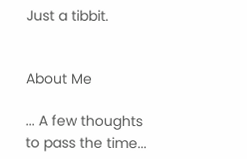Just a tibbit.


About Me

... A few thoughts to pass the time...